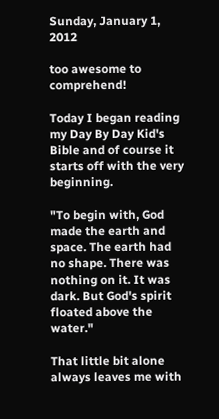Sunday, January 1, 2012

too awesome to comprehend!

Today I began reading my Day By Day Kid's Bible and of course it starts off with the very beginning.

"To begin with, God made the earth and space. The earth had no shape. There was nothing on it. It was dark. But God's spirit floated above the water."

That little bit alone always leaves me with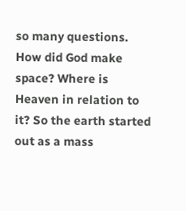so many questions. How did God make space? Where is Heaven in relation to it? So the earth started out as a mass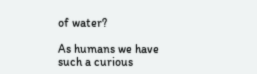of water?

As humans we have such a curious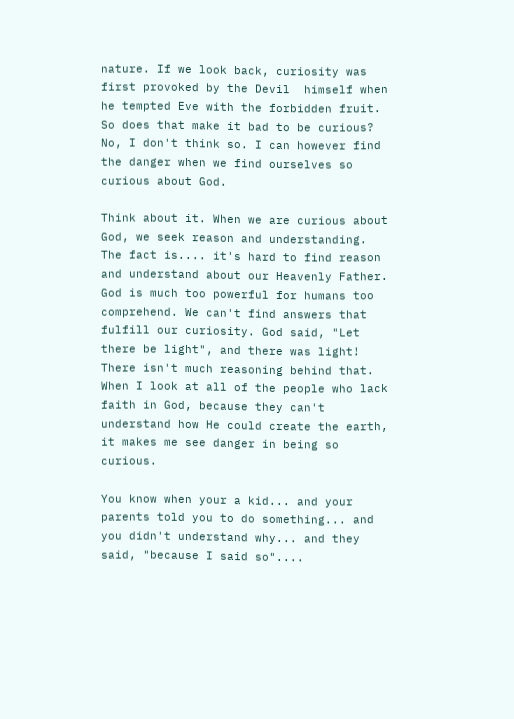nature. If we look back, curiosity was first provoked by the Devil  himself when he tempted Eve with the forbidden fruit. So does that make it bad to be curious? No, I don't think so. I can however find the danger when we find ourselves so curious about God.

Think about it. When we are curious about God, we seek reason and understanding. The fact is.... it's hard to find reason and understand about our Heavenly Father. God is much too powerful for humans too comprehend. We can't find answers that fulfill our curiosity. God said, "Let there be light", and there was light! There isn't much reasoning behind that. When I look at all of the people who lack faith in God, because they can't understand how He could create the earth, it makes me see danger in being so curious.

You know when your a kid... and your parents told you to do something... and you didn't understand why... and they said, "because I said so"....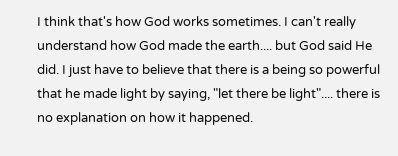I think that's how God works sometimes. I can't really understand how God made the earth.... but God said He did. I just have to believe that there is a being so powerful that he made light by saying, "let there be light".... there is no explanation on how it happened.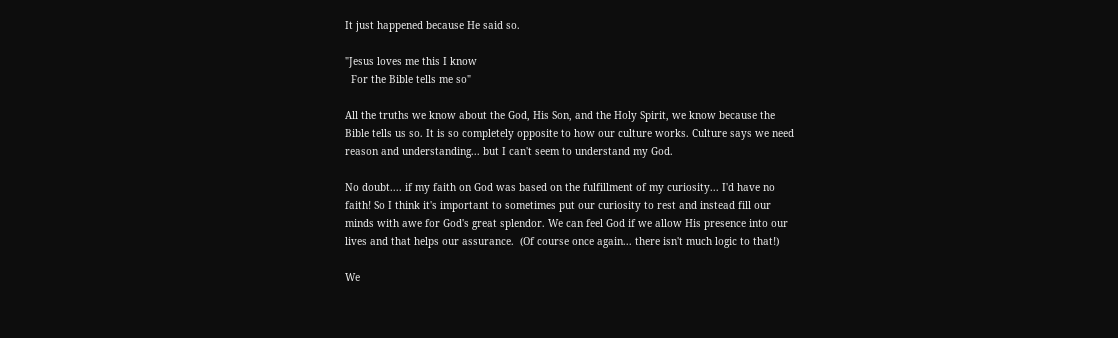It just happened because He said so.

"Jesus loves me this I know
  For the Bible tells me so"

All the truths we know about the God, His Son, and the Holy Spirit, we know because the Bible tells us so. It is so completely opposite to how our culture works. Culture says we need reason and understanding... but I can't seem to understand my God.

No doubt.... if my faith on God was based on the fulfillment of my curiosity... I'd have no faith! So I think it's important to sometimes put our curiosity to rest and instead fill our minds with awe for God's great splendor. We can feel God if we allow His presence into our lives and that helps our assurance.  (Of course once again... there isn't much logic to that!)

We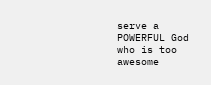serve a POWERFUL God who is too awesome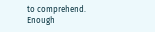to comprehend. Enough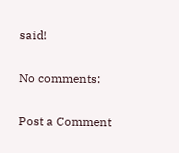said!

No comments:

Post a Comment